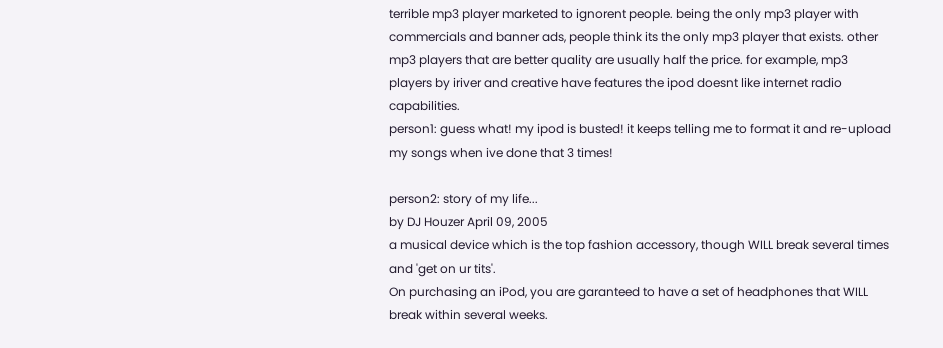terrible mp3 player marketed to ignorent people. being the only mp3 player with commercials and banner ads, people think its the only mp3 player that exists. other mp3 players that are better quality are usually half the price. for example, mp3 players by iriver and creative have features the ipod doesnt like internet radio capabilities.
person1: guess what! my ipod is busted! it keeps telling me to format it and re-upload my songs when ive done that 3 times!

person2: story of my life...
by DJ Houzer April 09, 2005
a musical device which is the top fashion accessory, though WILL break several times and 'get on ur tits'.
On purchasing an iPod, you are garanteed to have a set of headphones that WILL break within several weeks.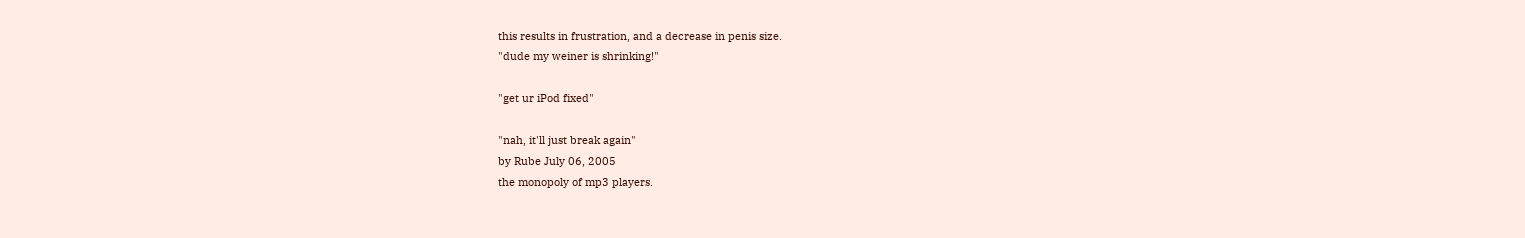this results in frustration, and a decrease in penis size.
"dude my weiner is shrinking!"

"get ur iPod fixed"

"nah, it'll just break again"
by Rube July 06, 2005
the monopoly of mp3 players.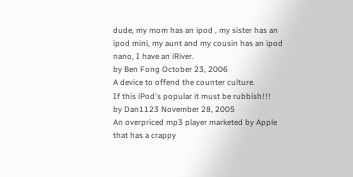dude, my mom has an ipod , my sister has an ipod mini, my aunt and my cousin has an ipod nano, I have an iRiver.
by Ben Fong October 23, 2006
A device to offend the counter culture.
If this iPod's popular it must be rubbish!!!
by Dan1123 November 28, 2005
An overpriced mp3 player marketed by Apple that has a crappy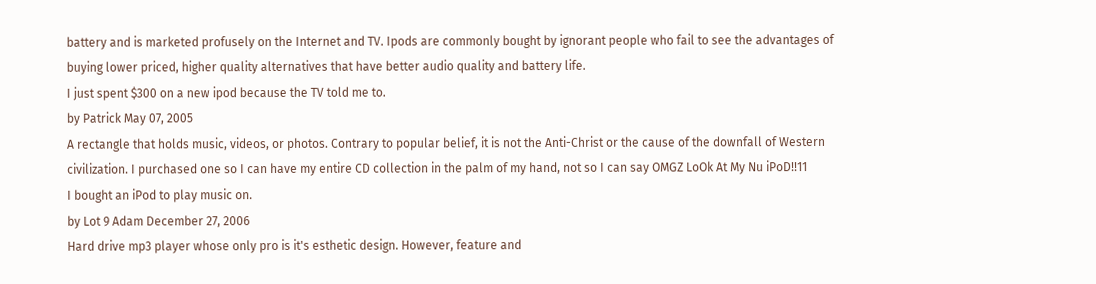battery and is marketed profusely on the Internet and TV. Ipods are commonly bought by ignorant people who fail to see the advantages of buying lower priced, higher quality alternatives that have better audio quality and battery life.
I just spent $300 on a new ipod because the TV told me to.
by Patrick May 07, 2005
A rectangle that holds music, videos, or photos. Contrary to popular belief, it is not the Anti-Christ or the cause of the downfall of Western civilization. I purchased one so I can have my entire CD collection in the palm of my hand, not so I can say OMGZ LoOk At My Nu iPoD!!11
I bought an iPod to play music on.
by Lot 9 Adam December 27, 2006
Hard drive mp3 player whose only pro is it's esthetic design. However, feature and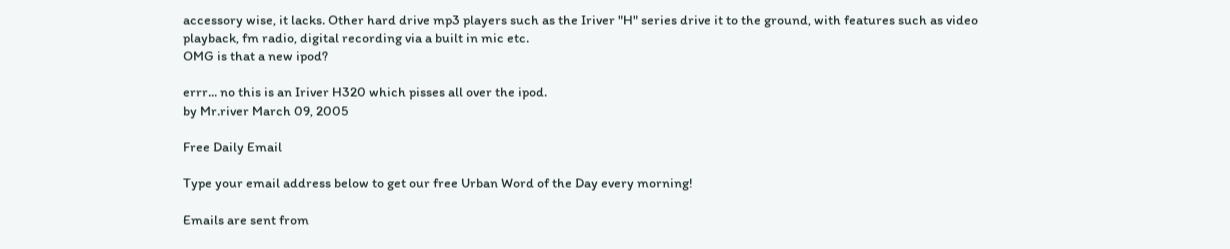accessory wise, it lacks. Other hard drive mp3 players such as the Iriver "H" series drive it to the ground, with features such as video playback, fm radio, digital recording via a built in mic etc.
OMG is that a new ipod?

errr... no this is an Iriver H320 which pisses all over the ipod.
by Mr.river March 09, 2005

Free Daily Email

Type your email address below to get our free Urban Word of the Day every morning!

Emails are sent from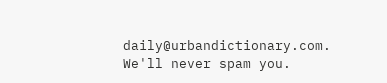daily@urbandictionary.com. We'll never spam you.